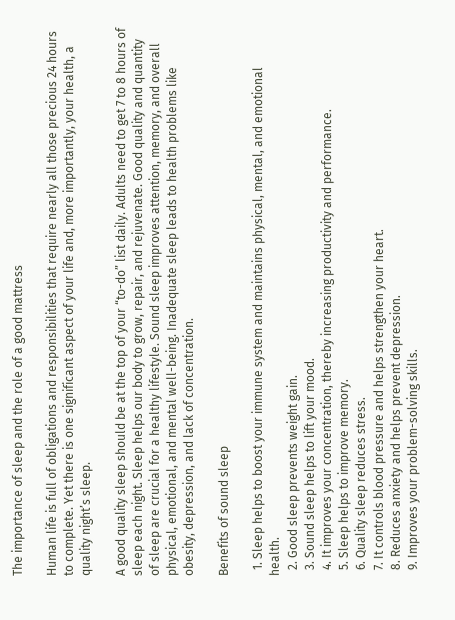The importance of sleep and the role of a good mattress

Human life is full of obligations and responsibilities that require nearly all those precious 24 hours to complete. Yet there is one significant aspect of your life and, more importantly, your health, a quality night’s sleep.

A good quality sleep should be at the top of your “to-do” list daily. Adults need to get 7 to 8 hours of sleep each night. Sleep helps our body to grow, repair, and rejuvenate. Good quality and quantity of sleep are crucial for a healthy lifestyle. Sound sleep improves attention, memory, and overall physical, emotional, and mental well-being. Inadequate sleep leads to health problems like obesity, depression, and lack of concentration.

Benefits of sound sleep

  1. Sleep helps to boost your immune system and maintains physical, mental, and emotional health.
  2. Good sleep prevents weight gain.
  3. Sound sleep helps to lift your mood.
  4. It improves your concentration, thereby increasing productivity and performance.
  5. Sleep helps to improve memory.
  6. Quality sleep reduces stress.
  7. It controls blood pressure and helps strengthen your heart.
  8. Reduces anxiety and helps prevent depression.
  9. Improves your problem-solving skills.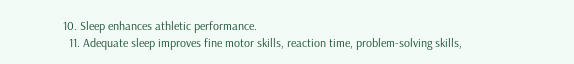10. Sleep enhances athletic performance.
  11. Adequate sleep improves fine motor skills, reaction time, problem-solving skills,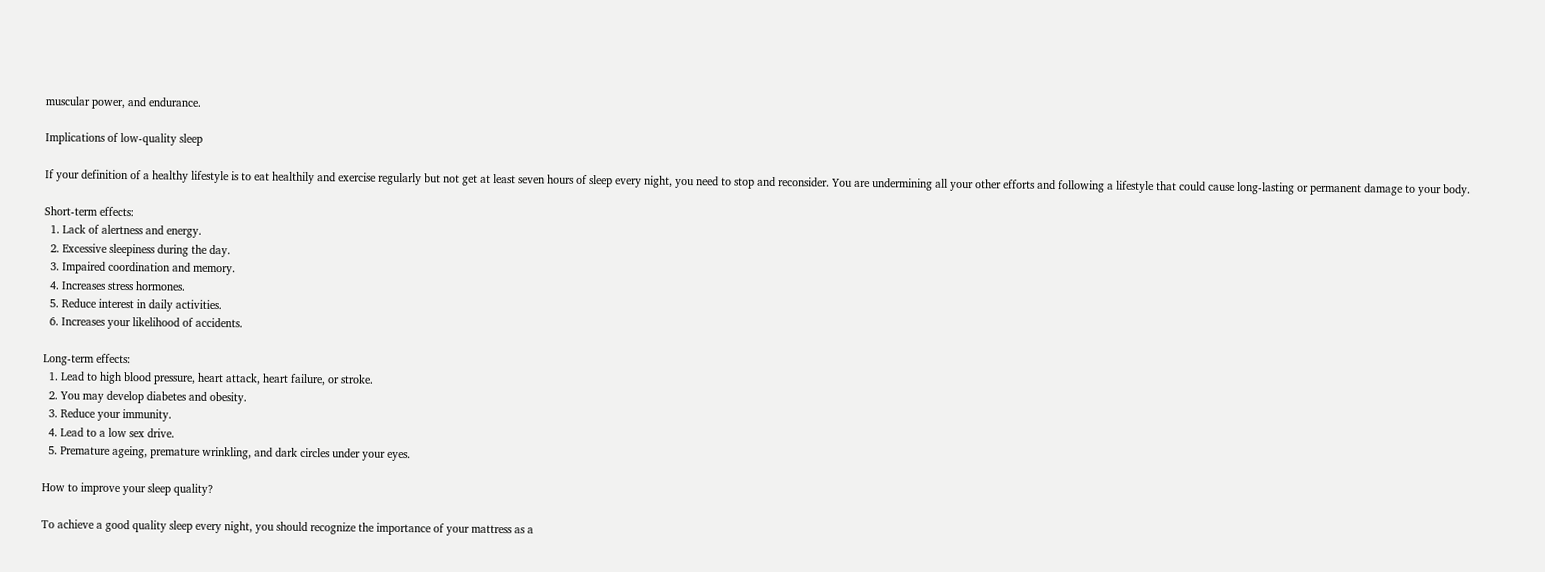muscular power, and endurance.

Implications of low-quality sleep

If your definition of a healthy lifestyle is to eat healthily and exercise regularly but not get at least seven hours of sleep every night, you need to stop and reconsider. You are undermining all your other efforts and following a lifestyle that could cause long-lasting or permanent damage to your body.

Short-term effects:
  1. Lack of alertness and energy.
  2. Excessive sleepiness during the day.
  3. Impaired coordination and memory.
  4. Increases stress hormones.
  5. Reduce interest in daily activities.
  6. Increases your likelihood of accidents.

Long-term effects:
  1. Lead to high blood pressure, heart attack, heart failure, or stroke.
  2. You may develop diabetes and obesity.
  3. Reduce your immunity.
  4. Lead to a low sex drive.
  5. Premature ageing, premature wrinkling, and dark circles under your eyes.

How to improve your sleep quality?

To achieve a good quality sleep every night, you should recognize the importance of your mattress as a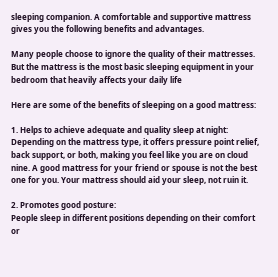sleeping companion. A comfortable and supportive mattress gives you the following benefits and advantages.

Many people choose to ignore the quality of their mattresses. But the mattress is the most basic sleeping equipment in your bedroom that heavily affects your daily life

Here are some of the benefits of sleeping on a good mattress:

1. Helps to achieve adequate and quality sleep at night:
Depending on the mattress type, it offers pressure point relief, back support, or both, making you feel like you are on cloud nine. A good mattress for your friend or spouse is not the best one for you. Your mattress should aid your sleep, not ruin it.

2. Promotes good posture:
People sleep in different positions depending on their comfort or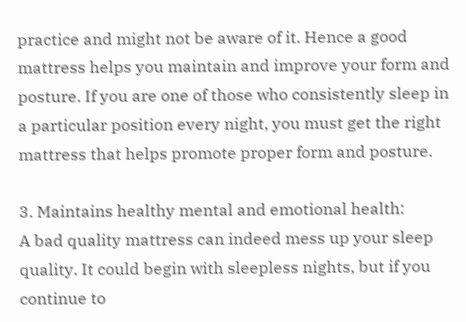practice and might not be aware of it. Hence a good mattress helps you maintain and improve your form and posture. If you are one of those who consistently sleep in a particular position every night, you must get the right mattress that helps promote proper form and posture.

3. Maintains healthy mental and emotional health:
A bad quality mattress can indeed mess up your sleep quality. It could begin with sleepless nights, but if you continue to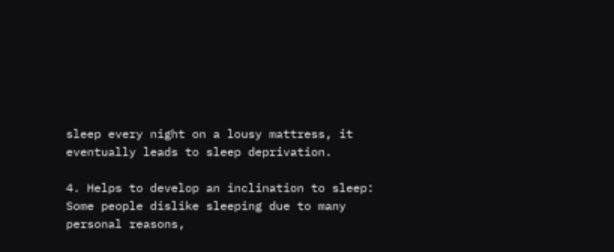sleep every night on a lousy mattress, it eventually leads to sleep deprivation.

4. Helps to develop an inclination to sleep:
Some people dislike sleeping due to many personal reasons,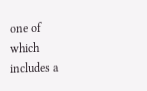one of which includes a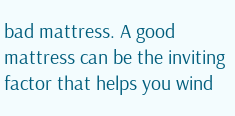bad mattress. A good mattress can be the inviting factor that helps you wind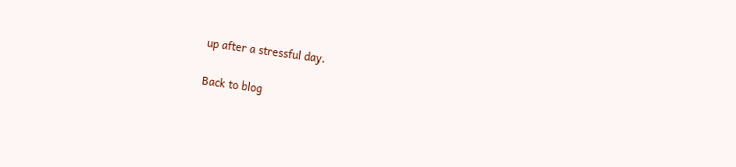up after a stressful day.

Back to blog